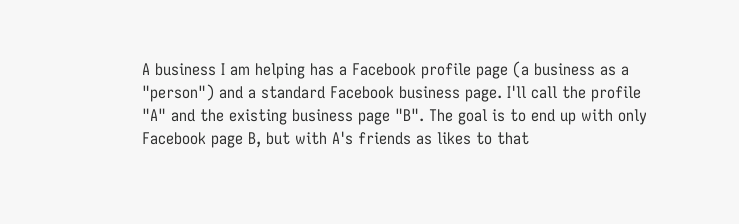A business I am helping has a Facebook profile page (a business as a "person") and a standard Facebook business page. I'll call the profile "A" and the existing business page "B". The goal is to end up with only Facebook page B, but with A's friends as likes to that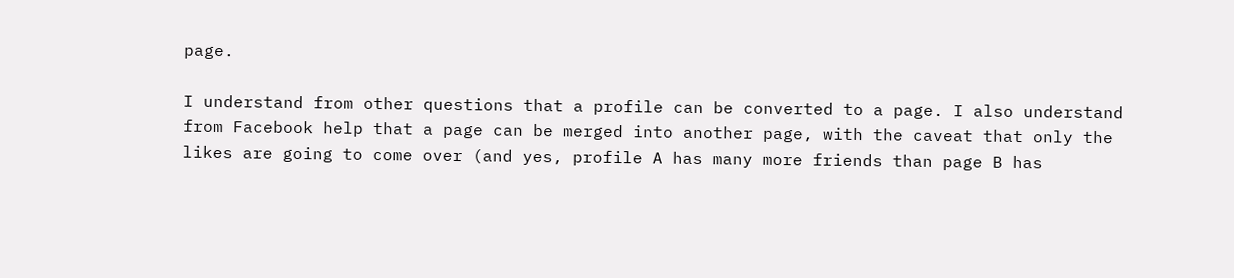page.

I understand from other questions that a profile can be converted to a page. I also understand from Facebook help that a page can be merged into another page, with the caveat that only the likes are going to come over (and yes, profile A has many more friends than page B has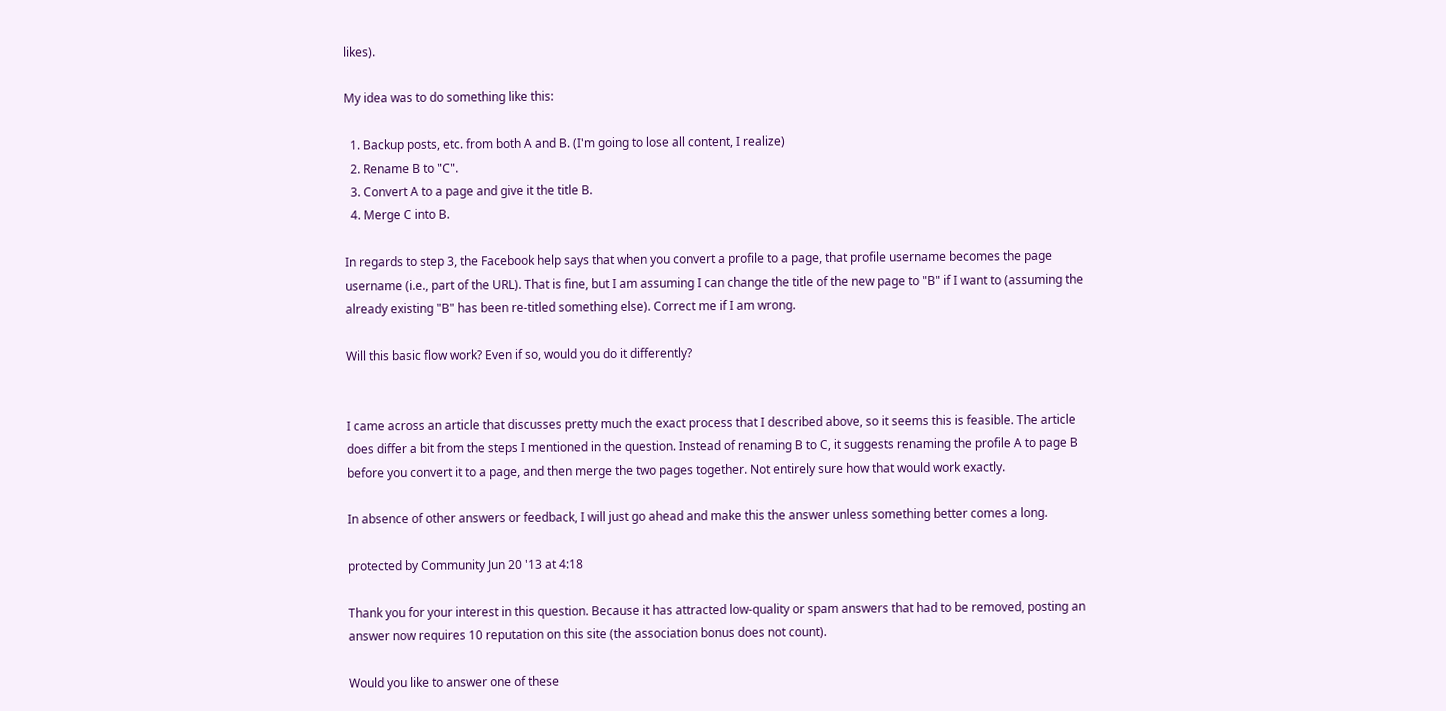likes).

My idea was to do something like this:

  1. Backup posts, etc. from both A and B. (I'm going to lose all content, I realize)
  2. Rename B to "C".
  3. Convert A to a page and give it the title B.
  4. Merge C into B.

In regards to step 3, the Facebook help says that when you convert a profile to a page, that profile username becomes the page username (i.e., part of the URL). That is fine, but I am assuming I can change the title of the new page to "B" if I want to (assuming the already existing "B" has been re-titled something else). Correct me if I am wrong.

Will this basic flow work? Even if so, would you do it differently?


I came across an article that discusses pretty much the exact process that I described above, so it seems this is feasible. The article does differ a bit from the steps I mentioned in the question. Instead of renaming B to C, it suggests renaming the profile A to page B before you convert it to a page, and then merge the two pages together. Not entirely sure how that would work exactly.

In absence of other answers or feedback, I will just go ahead and make this the answer unless something better comes a long.

protected by Community Jun 20 '13 at 4:18

Thank you for your interest in this question. Because it has attracted low-quality or spam answers that had to be removed, posting an answer now requires 10 reputation on this site (the association bonus does not count).

Would you like to answer one of these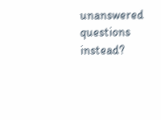unanswered questions instead?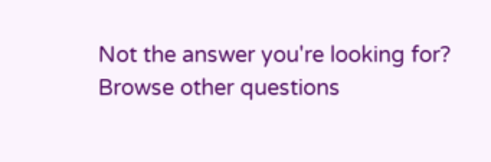Not the answer you're looking for? Browse other questions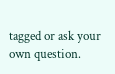tagged or ask your own question.